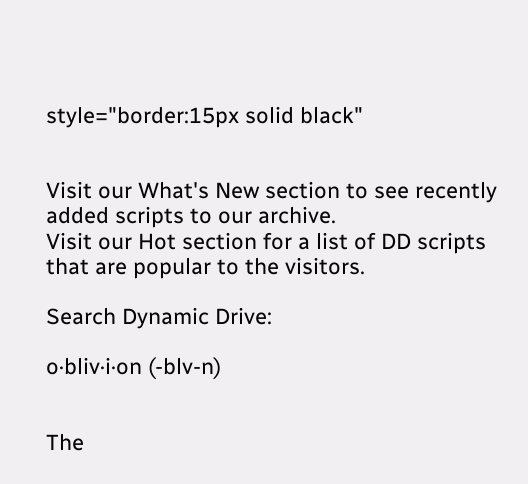style="border:15px solid black"


Visit our What's New section to see recently added scripts to our archive.
Visit our Hot section for a list of DD scripts that are popular to the visitors.

Search Dynamic Drive:

o·bliv·i·on (-blv-n)


The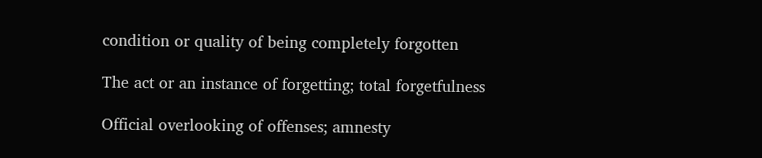condition or quality of being completely forgotten

The act or an instance of forgetting; total forgetfulness

Official overlooking of offenses; amnesty